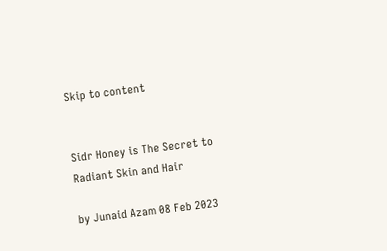Skip to content


Sidr Honey is The Secret to Radiant Skin and Hair

by Junaid Azam 08 Feb 2023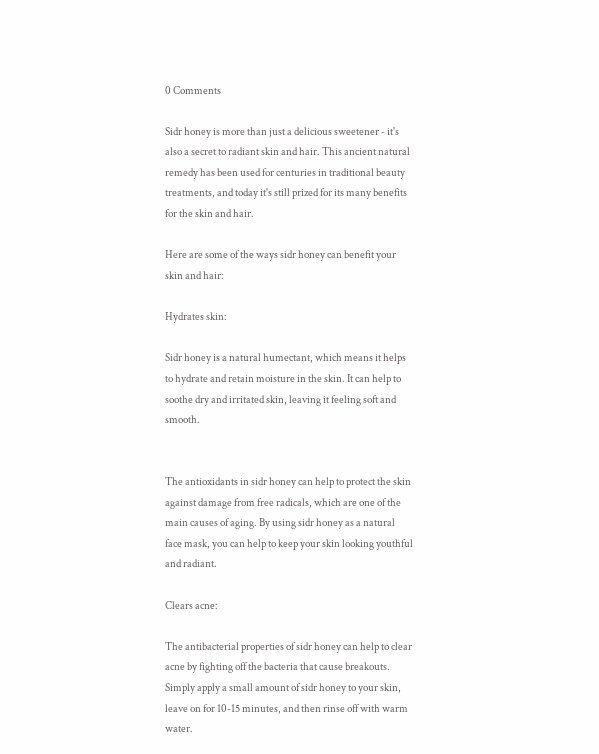0 Comments

Sidr honey is more than just a delicious sweetener - it's also a secret to radiant skin and hair. This ancient natural remedy has been used for centuries in traditional beauty treatments, and today it's still prized for its many benefits for the skin and hair.

Here are some of the ways sidr honey can benefit your skin and hair:

Hydrates skin:

Sidr honey is a natural humectant, which means it helps to hydrate and retain moisture in the skin. It can help to soothe dry and irritated skin, leaving it feeling soft and smooth.


The antioxidants in sidr honey can help to protect the skin against damage from free radicals, which are one of the main causes of aging. By using sidr honey as a natural face mask, you can help to keep your skin looking youthful and radiant.

Clears acne:

The antibacterial properties of sidr honey can help to clear acne by fighting off the bacteria that cause breakouts. Simply apply a small amount of sidr honey to your skin, leave on for 10-15 minutes, and then rinse off with warm water.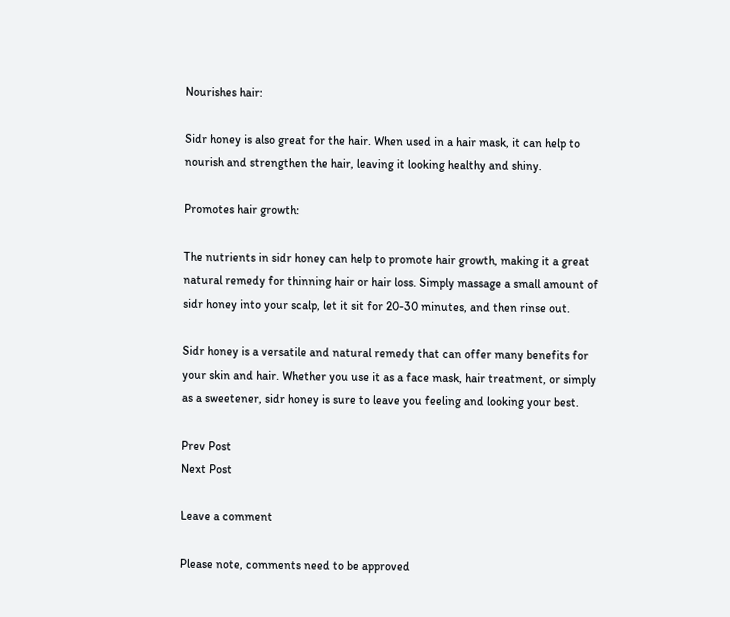Nourishes hair:

Sidr honey is also great for the hair. When used in a hair mask, it can help to nourish and strengthen the hair, leaving it looking healthy and shiny.

Promotes hair growth:

The nutrients in sidr honey can help to promote hair growth, making it a great natural remedy for thinning hair or hair loss. Simply massage a small amount of sidr honey into your scalp, let it sit for 20-30 minutes, and then rinse out.

Sidr honey is a versatile and natural remedy that can offer many benefits for your skin and hair. Whether you use it as a face mask, hair treatment, or simply as a sweetener, sidr honey is sure to leave you feeling and looking your best.

Prev Post
Next Post

Leave a comment

Please note, comments need to be approved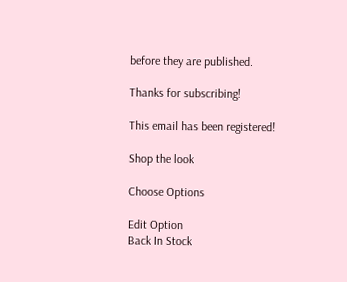before they are published.

Thanks for subscribing!

This email has been registered!

Shop the look

Choose Options

Edit Option
Back In Stock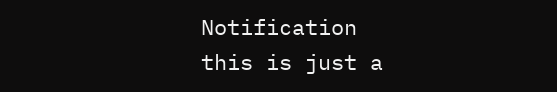Notification
this is just a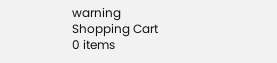warning
Shopping Cart
0 items